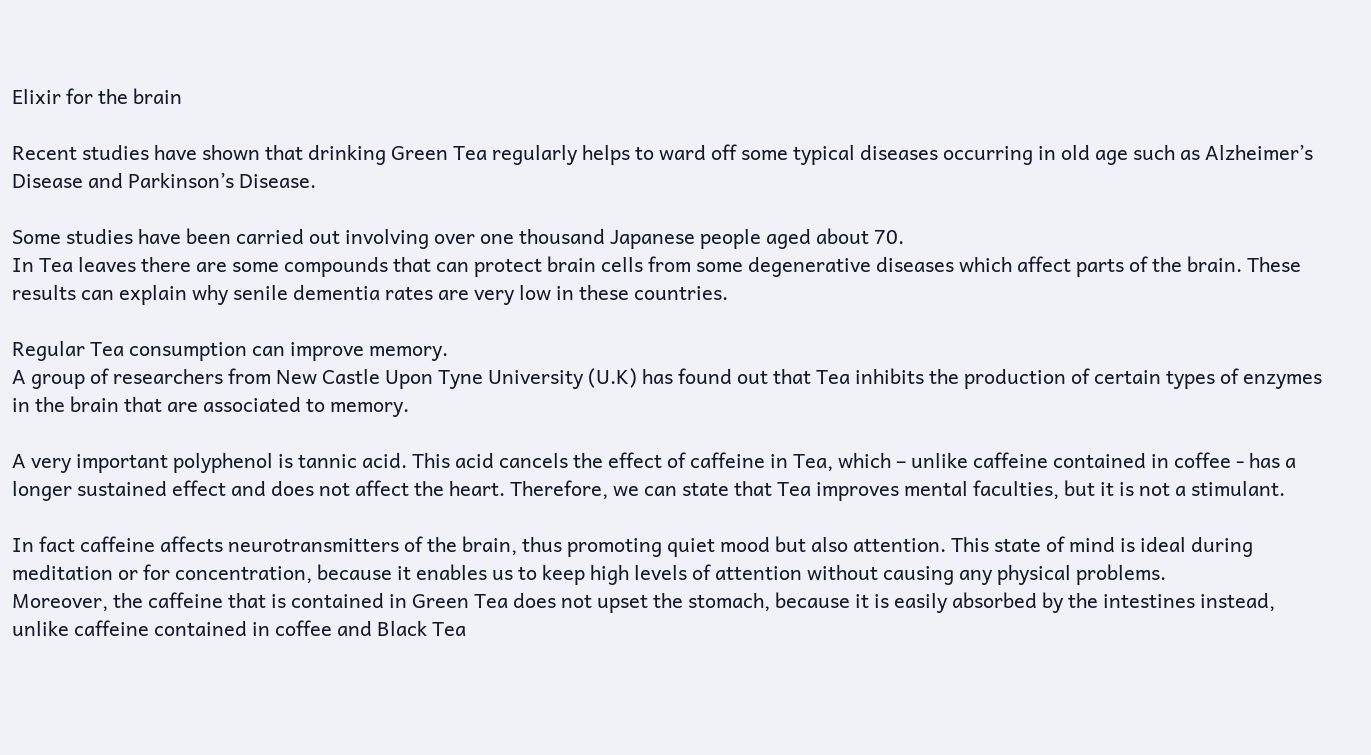Elixir for the brain

Recent studies have shown that drinking Green Tea regularly helps to ward off some typical diseases occurring in old age such as Alzheimer’s Disease and Parkinson’s Disease.

Some studies have been carried out involving over one thousand Japanese people aged about 70.
In Tea leaves there are some compounds that can protect brain cells from some degenerative diseases which affect parts of the brain. These results can explain why senile dementia rates are very low in these countries.

Regular Tea consumption can improve memory.
A group of researchers from New Castle Upon Tyne University (U.K) has found out that Tea inhibits the production of certain types of enzymes in the brain that are associated to memory.

A very important polyphenol is tannic acid. This acid cancels the effect of caffeine in Tea, which – unlike caffeine contained in coffee - has a longer sustained effect and does not affect the heart. Therefore, we can state that Tea improves mental faculties, but it is not a stimulant.

In fact caffeine affects neurotransmitters of the brain, thus promoting quiet mood but also attention. This state of mind is ideal during meditation or for concentration, because it enables us to keep high levels of attention without causing any physical problems.
Moreover, the caffeine that is contained in Green Tea does not upset the stomach, because it is easily absorbed by the intestines instead, unlike caffeine contained in coffee and Black Tea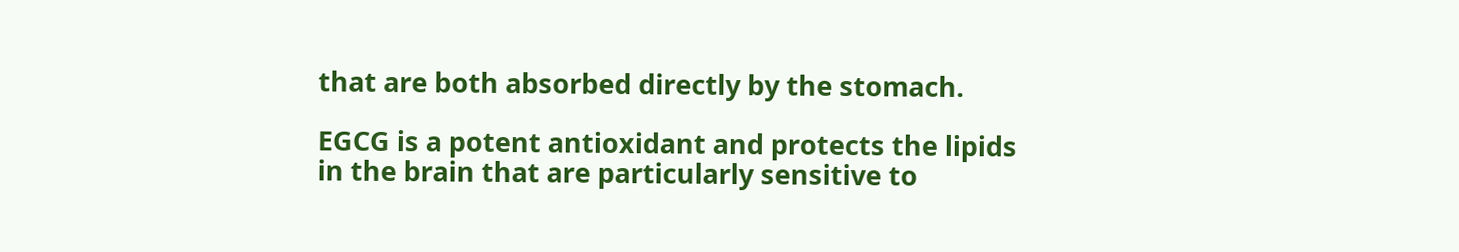that are both absorbed directly by the stomach.

EGCG is a potent antioxidant and protects the lipids in the brain that are particularly sensitive to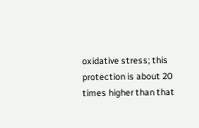oxidative stress; this protection is about 20 times higher than that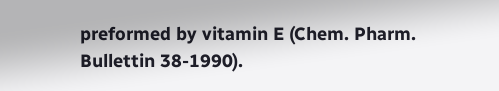preformed by vitamin E (Chem. Pharm. Bullettin 38-1990).